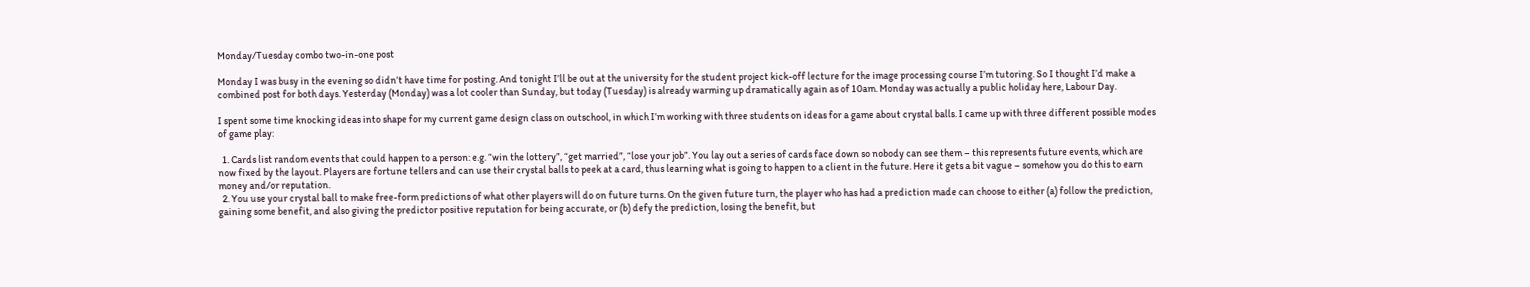Monday/Tuesday combo two-in-one post

Monday I was busy in the evening so didn’t have time for posting. And tonight I’ll be out at the university for the student project kick-off lecture for the image processing course I’m tutoring. So I thought I’d make a combined post for both days. Yesterday (Monday) was a lot cooler than Sunday, but today (Tuesday) is already warming up dramatically again as of 10am. Monday was actually a public holiday here, Labour Day.

I spent some time knocking ideas into shape for my current game design class on outschool, in which I’m working with three students on ideas for a game about crystal balls. I came up with three different possible modes of game play:

  1. Cards list random events that could happen to a person: e.g. “win the lottery”, “get married”, “lose your job”. You lay out a series of cards face down so nobody can see them – this represents future events, which are now fixed by the layout. Players are fortune tellers and can use their crystal balls to peek at a card, thus learning what is going to happen to a client in the future. Here it gets a bit vague – somehow you do this to earn money and/or reputation.
  2. You use your crystal ball to make free-form predictions of what other players will do on future turns. On the given future turn, the player who has had a prediction made can choose to either (a) follow the prediction, gaining some benefit, and also giving the predictor positive reputation for being accurate, or (b) defy the prediction, losing the benefit, but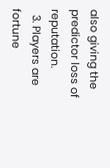also giving the predictor loss of reputation.
  3. Players are fortune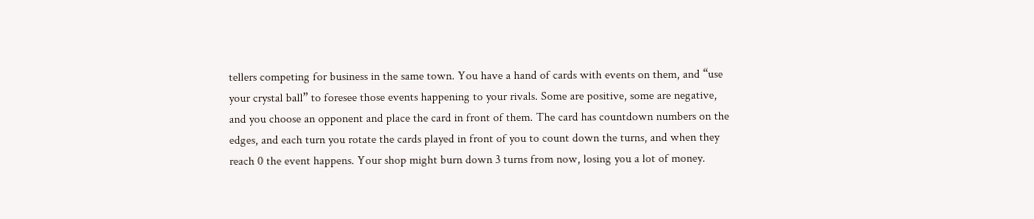tellers competing for business in the same town. You have a hand of cards with events on them, and “use your crystal ball” to foresee those events happening to your rivals. Some are positive, some are negative, and you choose an opponent and place the card in front of them. The card has countdown numbers on the edges, and each turn you rotate the cards played in front of you to count down the turns, and when they reach 0 the event happens. Your shop might burn down 3 turns from now, losing you a lot of money.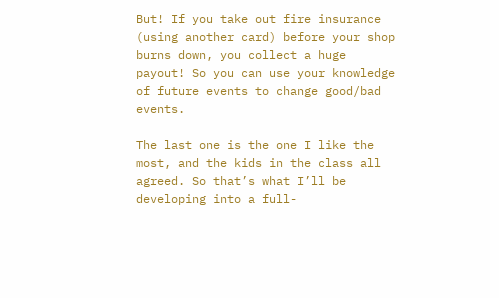But! If you take out fire insurance (using another card) before your shop burns down, you collect a huge payout! So you can use your knowledge of future events to change good/bad events.

The last one is the one I like the most, and the kids in the class all agreed. So that’s what I’ll be developing into a full-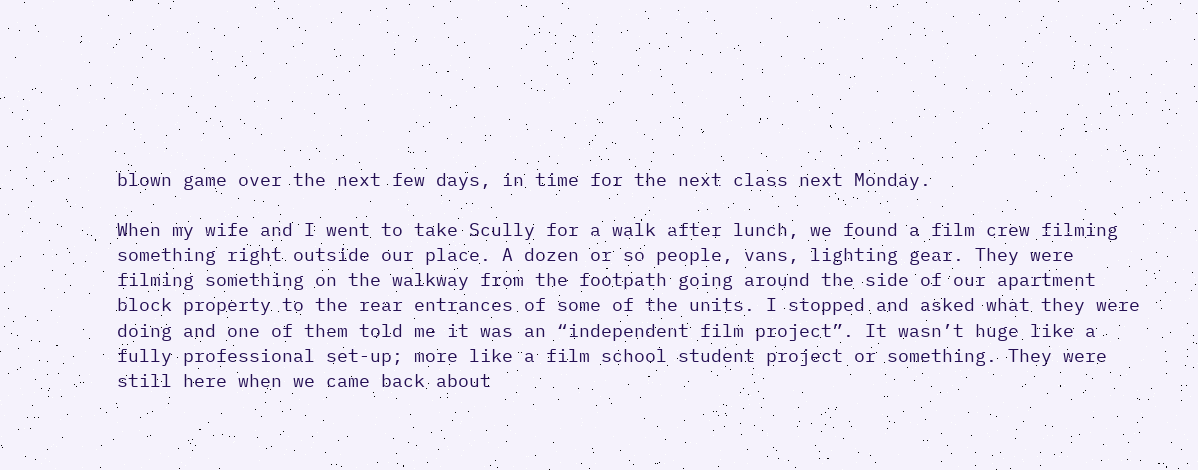blown game over the next few days, in time for the next class next Monday.

When my wife and I went to take Scully for a walk after lunch, we found a film crew filming something right outside our place. A dozen or so people, vans, lighting gear. They were filming something on the walkway from the footpath going around the side of our apartment block property to the rear entrances of some of the units. I stopped and asked what they were doing and one of them told me it was an “independent film project”. It wasn’t huge like a fully professional set-up; more like a film school student project or something. They were still here when we came back about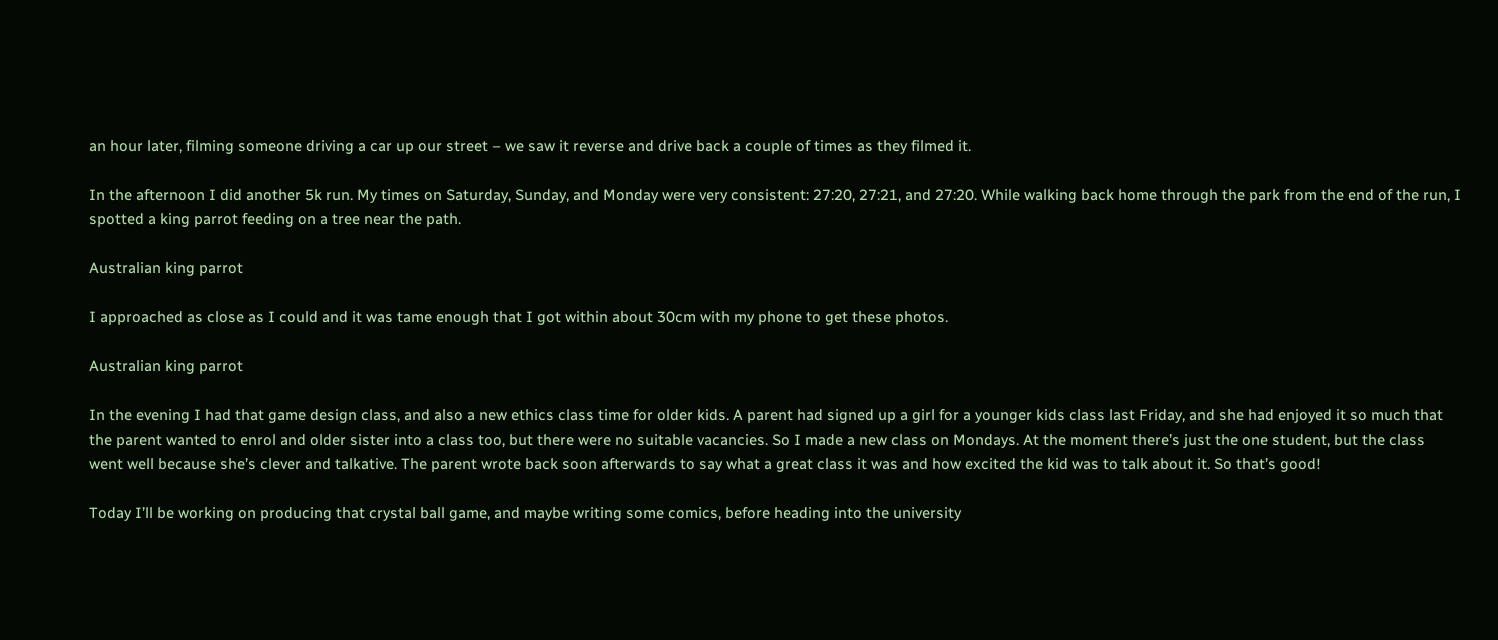an hour later, filming someone driving a car up our street – we saw it reverse and drive back a couple of times as they filmed it.

In the afternoon I did another 5k run. My times on Saturday, Sunday, and Monday were very consistent: 27:20, 27:21, and 27:20. While walking back home through the park from the end of the run, I spotted a king parrot feeding on a tree near the path.

Australian king parrot

I approached as close as I could and it was tame enough that I got within about 30cm with my phone to get these photos.

Australian king parrot

In the evening I had that game design class, and also a new ethics class time for older kids. A parent had signed up a girl for a younger kids class last Friday, and she had enjoyed it so much that the parent wanted to enrol and older sister into a class too, but there were no suitable vacancies. So I made a new class on Mondays. At the moment there’s just the one student, but the class went well because she’s clever and talkative. The parent wrote back soon afterwards to say what a great class it was and how excited the kid was to talk about it. So that’s good!

Today I’ll be working on producing that crystal ball game, and maybe writing some comics, before heading into the university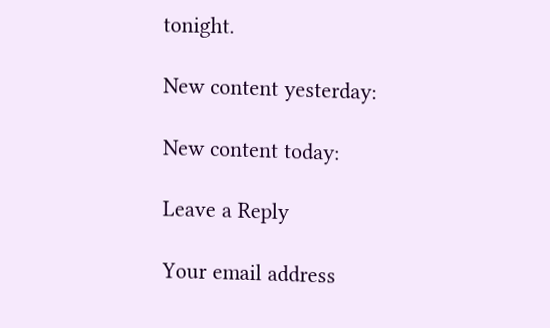tonight.

New content yesterday:

New content today:

Leave a Reply

Your email address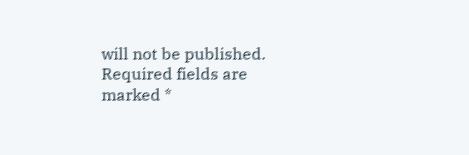will not be published. Required fields are marked *